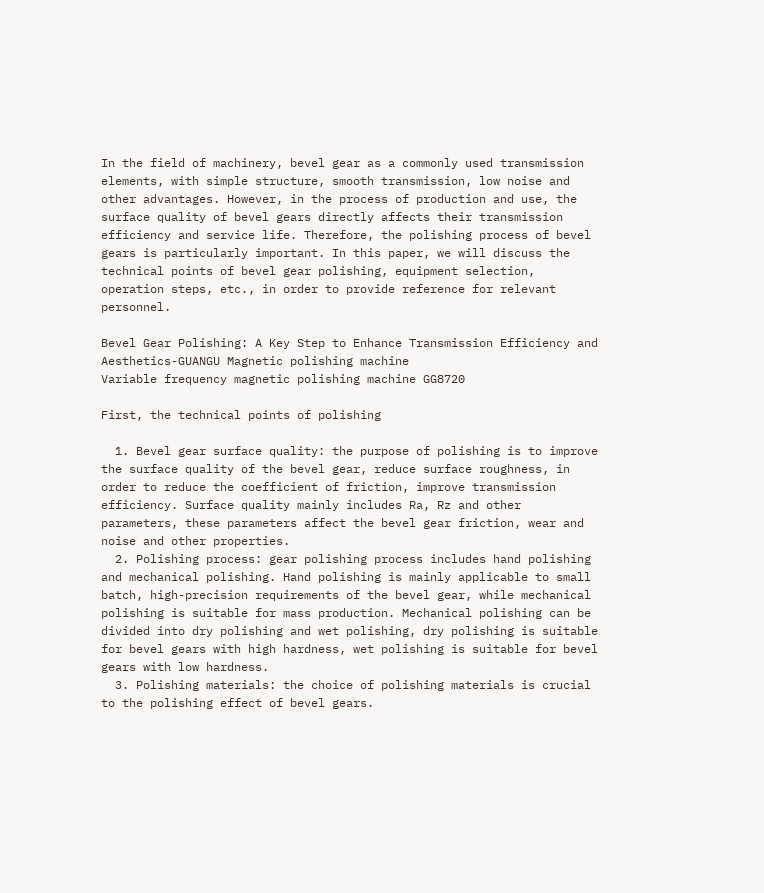In the field of machinery, bevel gear as a commonly used transmission elements, with simple structure, smooth transmission, low noise and other advantages. However, in the process of production and use, the surface quality of bevel gears directly affects their transmission efficiency and service life. Therefore, the polishing process of bevel gears is particularly important. In this paper, we will discuss the technical points of bevel gear polishing, equipment selection, operation steps, etc., in order to provide reference for relevant personnel.

Bevel Gear Polishing: A Key Step to Enhance Transmission Efficiency and Aesthetics-GUANGU Magnetic polishing machine
Variable frequency magnetic polishing machine GG8720

First, the technical points of polishing

  1. Bevel gear surface quality: the purpose of polishing is to improve the surface quality of the bevel gear, reduce surface roughness, in order to reduce the coefficient of friction, improve transmission efficiency. Surface quality mainly includes Ra, Rz and other parameters, these parameters affect the bevel gear friction, wear and noise and other properties.
  2. Polishing process: gear polishing process includes hand polishing and mechanical polishing. Hand polishing is mainly applicable to small batch, high-precision requirements of the bevel gear, while mechanical polishing is suitable for mass production. Mechanical polishing can be divided into dry polishing and wet polishing, dry polishing is suitable for bevel gears with high hardness, wet polishing is suitable for bevel gears with low hardness.
  3. Polishing materials: the choice of polishing materials is crucial to the polishing effect of bevel gears.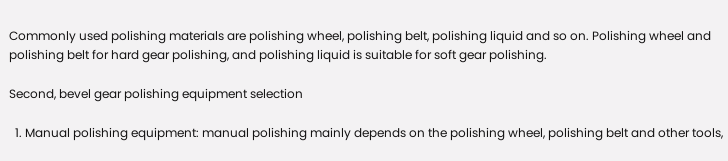Commonly used polishing materials are polishing wheel, polishing belt, polishing liquid and so on. Polishing wheel and polishing belt for hard gear polishing, and polishing liquid is suitable for soft gear polishing.

Second, bevel gear polishing equipment selection

  1. Manual polishing equipment: manual polishing mainly depends on the polishing wheel, polishing belt and other tools,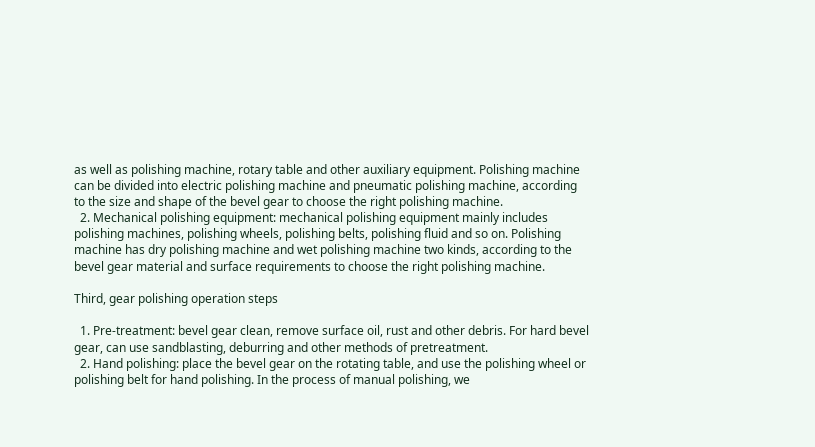as well as polishing machine, rotary table and other auxiliary equipment. Polishing machine can be divided into electric polishing machine and pneumatic polishing machine, according to the size and shape of the bevel gear to choose the right polishing machine.
  2. Mechanical polishing equipment: mechanical polishing equipment mainly includes polishing machines, polishing wheels, polishing belts, polishing fluid and so on. Polishing machine has dry polishing machine and wet polishing machine two kinds, according to the bevel gear material and surface requirements to choose the right polishing machine.

Third, gear polishing operation steps

  1. Pre-treatment: bevel gear clean, remove surface oil, rust and other debris. For hard bevel gear, can use sandblasting, deburring and other methods of pretreatment.
  2. Hand polishing: place the bevel gear on the rotating table, and use the polishing wheel or polishing belt for hand polishing. In the process of manual polishing, we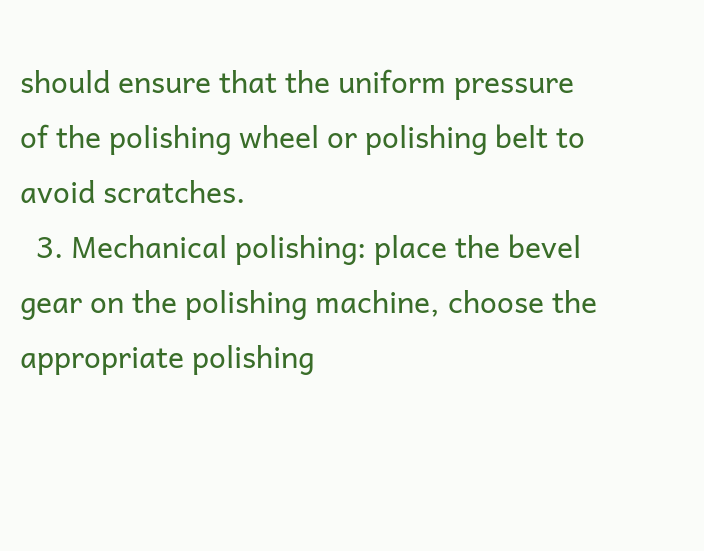should ensure that the uniform pressure of the polishing wheel or polishing belt to avoid scratches.
  3. Mechanical polishing: place the bevel gear on the polishing machine, choose the appropriate polishing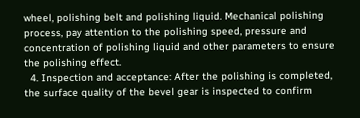wheel, polishing belt and polishing liquid. Mechanical polishing process, pay attention to the polishing speed, pressure and concentration of polishing liquid and other parameters to ensure the polishing effect.
  4. Inspection and acceptance: After the polishing is completed, the surface quality of the bevel gear is inspected to confirm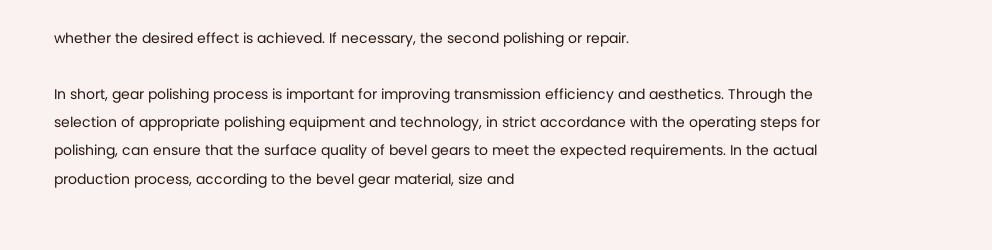whether the desired effect is achieved. If necessary, the second polishing or repair.

In short, gear polishing process is important for improving transmission efficiency and aesthetics. Through the selection of appropriate polishing equipment and technology, in strict accordance with the operating steps for polishing, can ensure that the surface quality of bevel gears to meet the expected requirements. In the actual production process, according to the bevel gear material, size and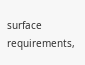surface requirements,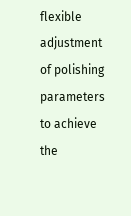flexible adjustment of polishing parameters to achieve the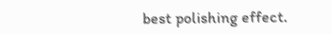best polishing effect.